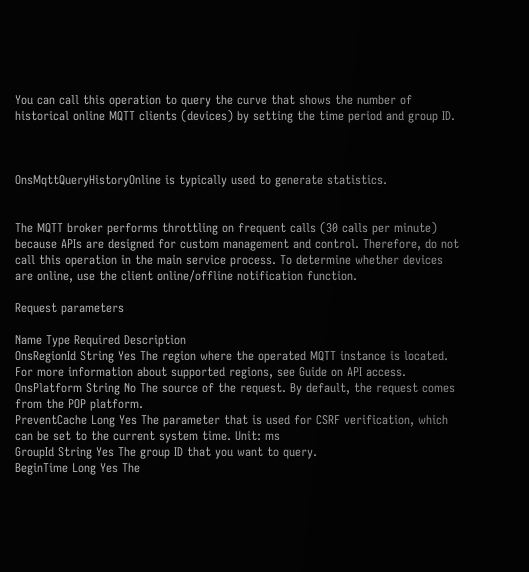You can call this operation to query the curve that shows the number of historical online MQTT clients (devices) by setting the time period and group ID.



OnsMqttQueryHistoryOnline is typically used to generate statistics.


The MQTT broker performs throttling on frequent calls (30 calls per minute) because APIs are designed for custom management and control. Therefore, do not call this operation in the main service process. To determine whether devices are online, use the client online/offline notification function.

Request parameters

Name Type Required Description
OnsRegionId String Yes The region where the operated MQTT instance is located. For more information about supported regions, see Guide on API access.
OnsPlatform String No The source of the request. By default, the request comes from the POP platform.
PreventCache Long Yes The parameter that is used for CSRF verification, which can be set to the current system time. Unit: ms
GroupId String Yes The group ID that you want to query.
BeginTime Long Yes The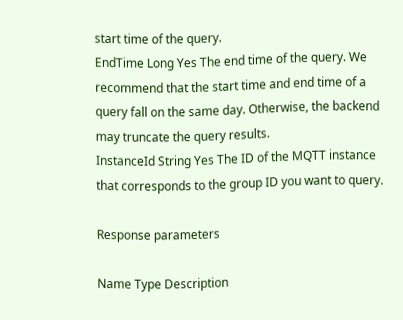start time of the query.
EndTime Long Yes The end time of the query. We recommend that the start time and end time of a query fall on the same day. Otherwise, the backend may truncate the query results.
InstanceId String Yes The ID of the MQTT instance that corresponds to the group ID you want to query.

Response parameters

Name Type Description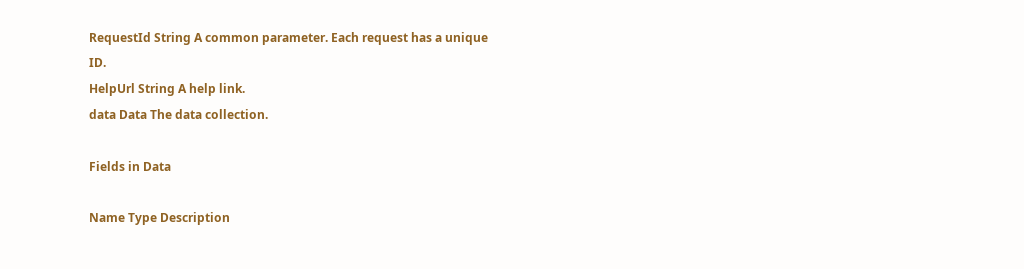RequestId String A common parameter. Each request has a unique ID.
HelpUrl String A help link.
data Data The data collection.

Fields in Data

Name Type Description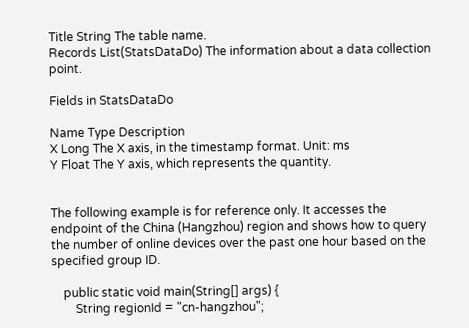Title String The table name.
Records List(StatsDataDo) The information about a data collection point.

Fields in StatsDataDo

Name Type Description
X Long The X axis, in the timestamp format. Unit: ms
Y Float The Y axis, which represents the quantity.


The following example is for reference only. It accesses the endpoint of the China (Hangzhou) region and shows how to query the number of online devices over the past one hour based on the specified group ID.

    public static void main(String[] args) {
        String regionId = "cn-hangzhou";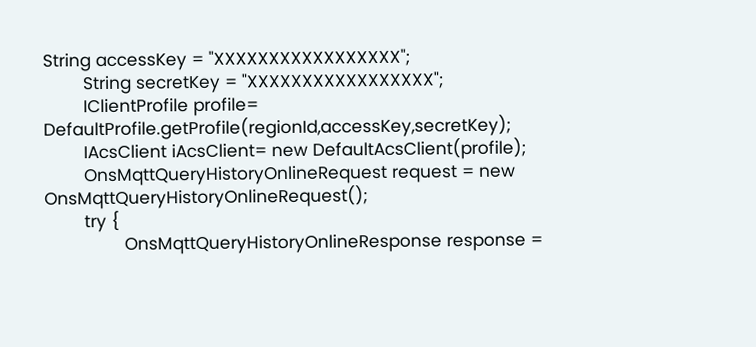String accessKey = "XXXXXXXXXXXXXXXXX";
        String secretKey = "XXXXXXXXXXXXXXXXX";
        IClientProfile profile= DefaultProfile.getProfile(regionId,accessKey,secretKey);
        IAcsClient iAcsClient= new DefaultAcsClient(profile);
        OnsMqttQueryHistoryOnlineRequest request = new OnsMqttQueryHistoryOnlineRequest();
        try {
                OnsMqttQueryHistoryOnlineResponse response =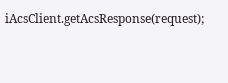iAcsClient.getAcsResponse(request);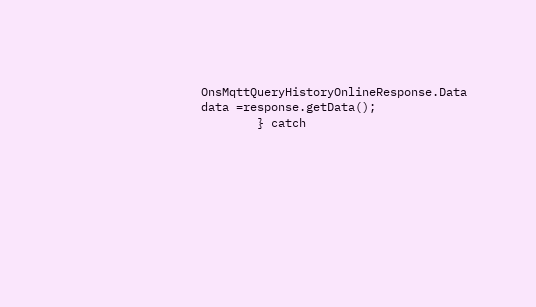OnsMqttQueryHistoryOnlineResponse.Data data =response.getData();
        } catch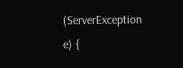(ServerException e) {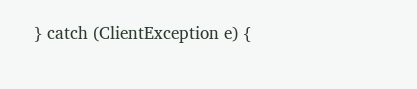} catch (ClientException e) {